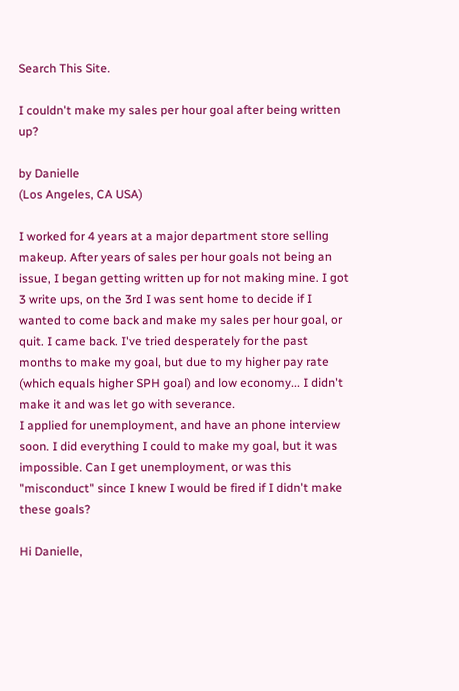Search This Site.

I couldn't make my sales per hour goal after being written up?

by Danielle
(Los Angeles, CA USA)

I worked for 4 years at a major department store selling makeup. After years of sales per hour goals not being an issue, I began getting written up for not making mine. I got 3 write ups, on the 3rd I was sent home to decide if I wanted to come back and make my sales per hour goal, or quit. I came back. I've tried desperately for the past months to make my goal, but due to my higher pay rate (which equals higher SPH goal) and low economy... I didn't make it and was let go with severance.
I applied for unemployment, and have an phone interview soon. I did everything I could to make my goal, but it was impossible. Can I get unemployment, or was this "misconduct" since I knew I would be fired if I didn't make these goals?

Hi Danielle,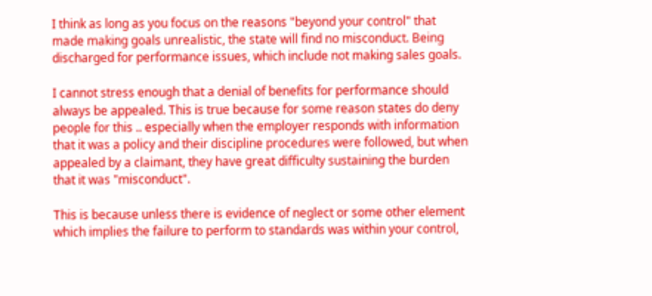I think as long as you focus on the reasons "beyond your control" that made making goals unrealistic, the state will find no misconduct. Being discharged for performance issues, which include not making sales goals.

I cannot stress enough that a denial of benefits for performance should always be appealed. This is true because for some reason states do deny people for this .. especially when the employer responds with information that it was a policy and their discipline procedures were followed, but when appealed by a claimant, they have great difficulty sustaining the burden that it was "misconduct".

This is because unless there is evidence of neglect or some other element which implies the failure to perform to standards was within your control,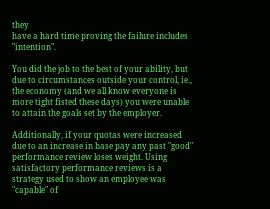they
have a hard time proving the failure includes "intention".

You did the job to the best of your ability, but due to circumstances outside your control, ie., the economy (and we all know everyone is more tight fisted these days) you were unable to attain the goals set by the employer.

Additionally, if your quotas were increased due to an increase in base pay any past "good" performance review loses weight. Using satisfactory performance reviews is a strategy used to show an employee was "capable" of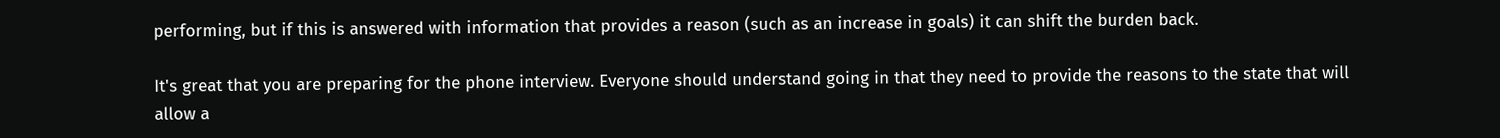performing, but if this is answered with information that provides a reason (such as an increase in goals) it can shift the burden back.

It's great that you are preparing for the phone interview. Everyone should understand going in that they need to provide the reasons to the state that will allow a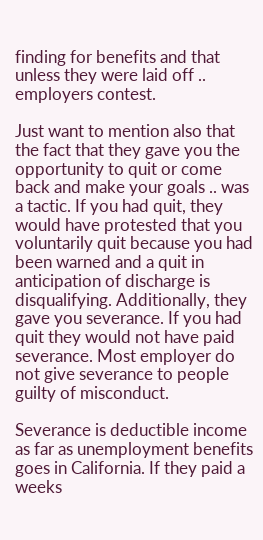finding for benefits and that unless they were laid off .. employers contest.

Just want to mention also that the fact that they gave you the opportunity to quit or come back and make your goals .. was a tactic. If you had quit, they would have protested that you voluntarily quit because you had been warned and a quit in anticipation of discharge is disqualifying. Additionally, they gave you severance. If you had quit they would not have paid severance. Most employer do not give severance to people guilty of misconduct.

Severance is deductible income as far as unemployment benefits goes in California. If they paid a weeks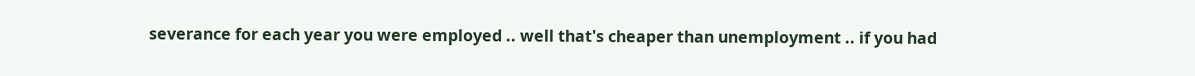severance for each year you were employed .. well that's cheaper than unemployment .. if you had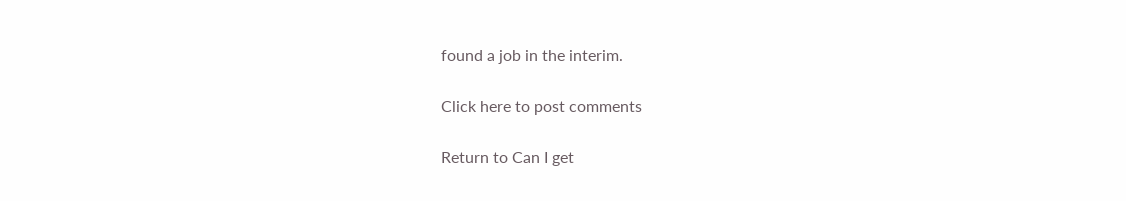found a job in the interim.

Click here to post comments

Return to Can I get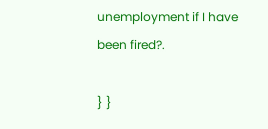unemployment if I have been fired?.

} }